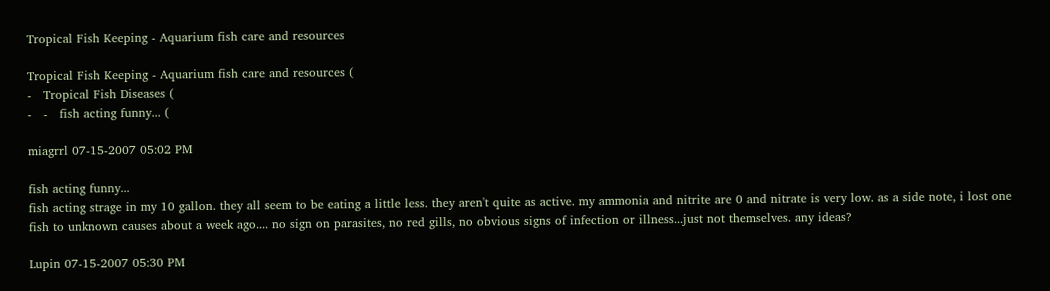Tropical Fish Keeping - Aquarium fish care and resources

Tropical Fish Keeping - Aquarium fish care and resources (
-   Tropical Fish Diseases (
-   -   fish acting funny... (

miagrrl 07-15-2007 05:02 PM

fish acting funny...
fish acting strage in my 10 gallon. they all seem to be eating a little less. they aren't quite as active. my ammonia and nitrite are 0 and nitrate is very low. as a side note, i lost one fish to unknown causes about a week ago.... no sign on parasites, no red gills, no obvious signs of infection or illness...just not themselves. any ideas?

Lupin 07-15-2007 05:30 PM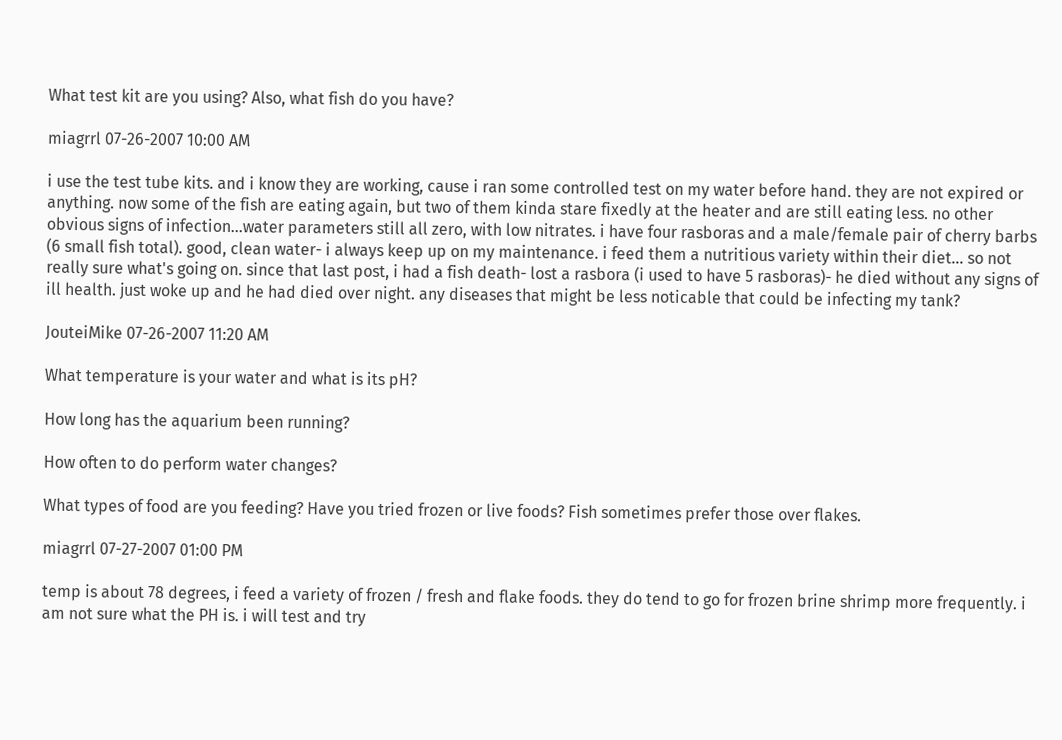What test kit are you using? Also, what fish do you have?

miagrrl 07-26-2007 10:00 AM

i use the test tube kits. and i know they are working, cause i ran some controlled test on my water before hand. they are not expired or anything. now some of the fish are eating again, but two of them kinda stare fixedly at the heater and are still eating less. no other obvious signs of infection...water parameters still all zero, with low nitrates. i have four rasboras and a male/female pair of cherry barbs (6 small fish total). good, clean water- i always keep up on my maintenance. i feed them a nutritious variety within their diet... so not really sure what's going on. since that last post, i had a fish death- lost a rasbora (i used to have 5 rasboras)- he died without any signs of ill health. just woke up and he had died over night. any diseases that might be less noticable that could be infecting my tank?

JouteiMike 07-26-2007 11:20 AM

What temperature is your water and what is its pH?

How long has the aquarium been running?

How often to do perform water changes?

What types of food are you feeding? Have you tried frozen or live foods? Fish sometimes prefer those over flakes.

miagrrl 07-27-2007 01:00 PM

temp is about 78 degrees, i feed a variety of frozen / fresh and flake foods. they do tend to go for frozen brine shrimp more frequently. i am not sure what the PH is. i will test and try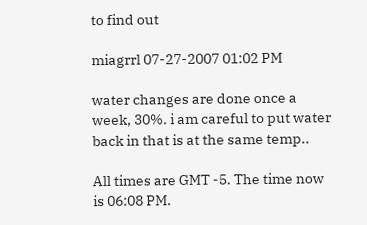to find out

miagrrl 07-27-2007 01:02 PM

water changes are done once a week, 30%. i am careful to put water back in that is at the same temp..

All times are GMT -5. The time now is 06:08 PM.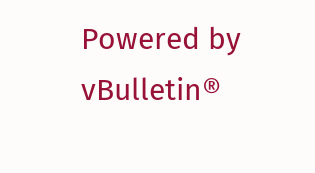Powered by vBulletin®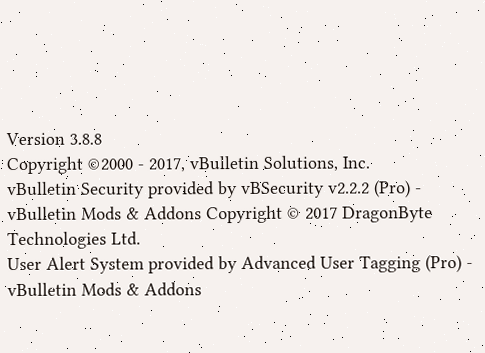Version 3.8.8
Copyright ©2000 - 2017, vBulletin Solutions, Inc.
vBulletin Security provided by vBSecurity v2.2.2 (Pro) - vBulletin Mods & Addons Copyright © 2017 DragonByte Technologies Ltd.
User Alert System provided by Advanced User Tagging (Pro) - vBulletin Mods & Addons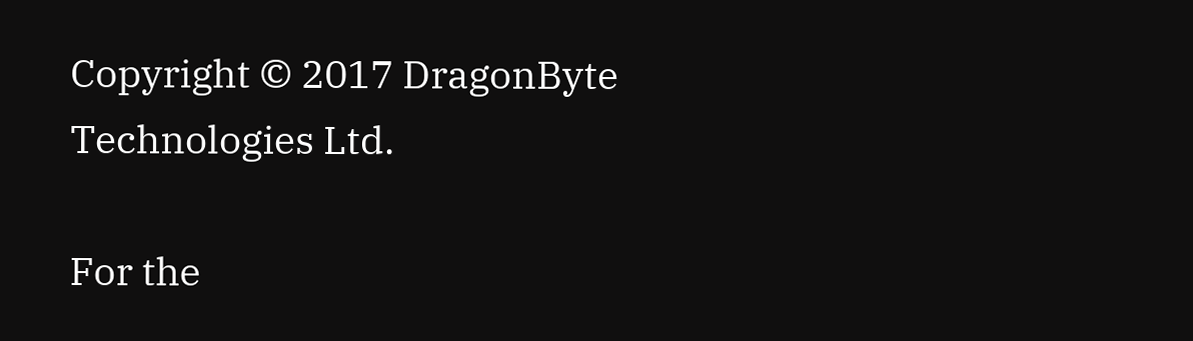Copyright © 2017 DragonByte Technologies Ltd.

For the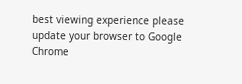best viewing experience please update your browser to Google Chrome